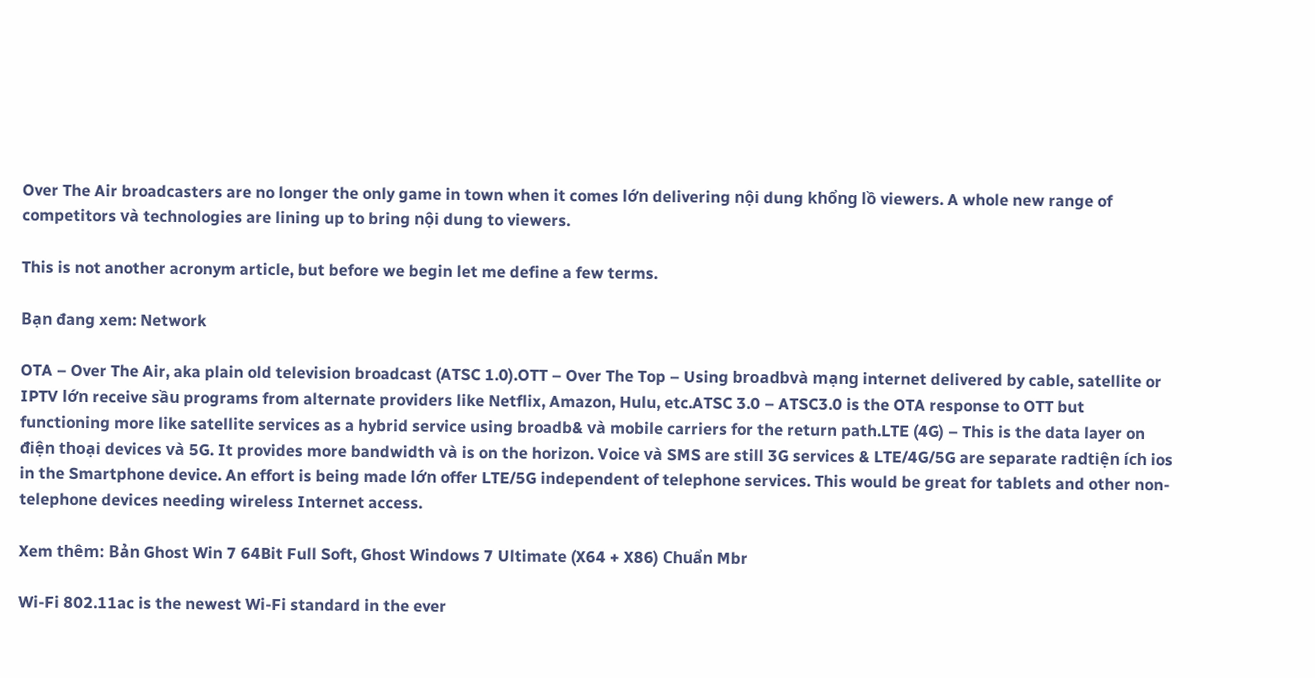Over The Air broadcasters are no longer the only game in town when it comes lớn delivering nội dung khổng lồ viewers. A whole new range of competitors và technologies are lining up to bring nội dung to viewers.

This is not another acronym article, but before we begin let me define a few terms.

Bạn đang xem: Network

OTA – Over The Air, aka plain old television broadcast (ATSC 1.0).OTT – Over The Top – Using broadbvà mạng internet delivered by cable, satellite or IPTV lớn receive sầu programs from alternate providers like Netflix, Amazon, Hulu, etc.ATSC 3.0 – ATSC3.0 is the OTA response to OTT but functioning more like satellite services as a hybrid service using broadb& và mobile carriers for the return path.LTE (4G) – This is the data layer on điện thoại devices và 5G. It provides more bandwidth và is on the horizon. Voice và SMS are still 3G services & LTE/4G/5G are separate radtiện ích ios in the Smartphone device. An effort is being made lớn offer LTE/5G independent of telephone services. This would be great for tablets and other non-telephone devices needing wireless Internet access.

Xem thêm: Bản Ghost Win 7 64Bit Full Soft, Ghost Windows 7 Ultimate (X64 + X86) Chuẩn Mbr

Wi-Fi 802.11ac is the newest Wi-Fi standard in the ever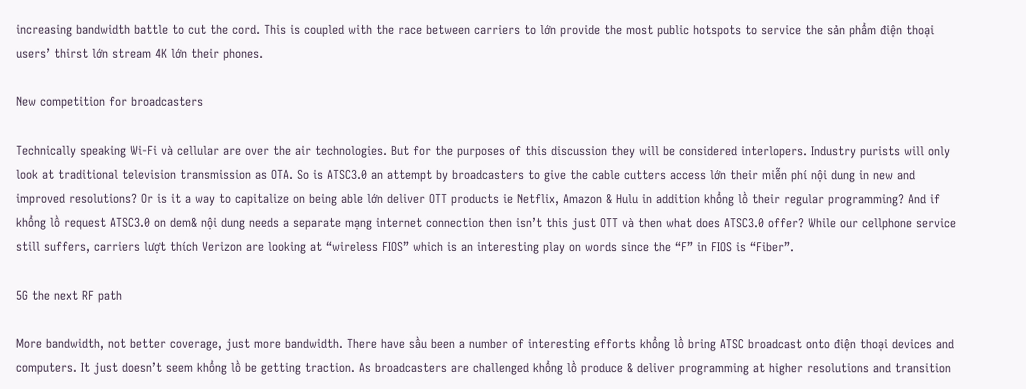increasing bandwidth battle to cut the cord. This is coupled with the race between carriers to lớn provide the most public hotspots to service the sản phẩm điện thoại users’ thirst lớn stream 4K lớn their phones.

New competition for broadcasters

Technically speaking Wi-Fi và cellular are over the air technologies. But for the purposes of this discussion they will be considered interlopers. Industry purists will only look at traditional television transmission as OTA. So is ATSC3.0 an attempt by broadcasters to give the cable cutters access lớn their miễn phí nội dung in new and improved resolutions? Or is it a way to capitalize on being able lớn deliver OTT products ie Netflix, Amazon & Hulu in addition khổng lồ their regular programming? And if khổng lồ request ATSC3.0 on dem& nội dung needs a separate mạng internet connection then isn’t this just OTT và then what does ATSC3.0 offer? While our cellphone service still suffers, carriers lượt thích Verizon are looking at “wireless FIOS” which is an interesting play on words since the “F” in FIOS is “Fiber”.

5G the next RF path

More bandwidth, not better coverage, just more bandwidth. There have sầu been a number of interesting efforts khổng lồ bring ATSC broadcast onto điện thoại devices and computers. It just doesn’t seem khổng lồ be getting traction. As broadcasters are challenged khổng lồ produce & deliver programming at higher resolutions and transition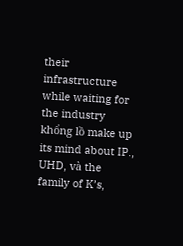their infrastructure while waiting for the industry khổng lồ make up its mind about IP., UHD, và the family of K’s,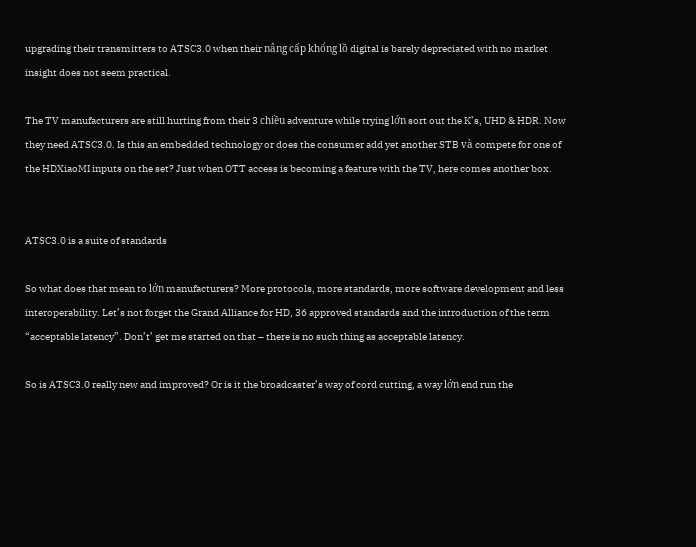upgrading their transmitters to ATSC3.0 when their nâng cấp khổng lồ digital is barely depreciated with no market insight does not seem practical.

The TV manufacturers are still hurting from their 3 chiều adventure while trying lớn sort out the K’s, UHD & HDR. Now they need ATSC3.0. Is this an embedded technology or does the consumer add yet another STB và compete for one of the HDXiaoMI inputs on the set? Just when OTT access is becoming a feature with the TV, here comes another box.


ATSC3.0 is a suite of standards

So what does that mean to lớn manufacturers? More protocols, more standards, more software development and less interoperability. Let’s not forget the Grand Alliance for HD, 36 approved standards and the introduction of the term “acceptable latency”. Don’t’ get me started on that – there is no such thing as acceptable latency.

So is ATSC3.0 really new and improved? Or is it the broadcaster’s way of cord cutting, a way lớn end run the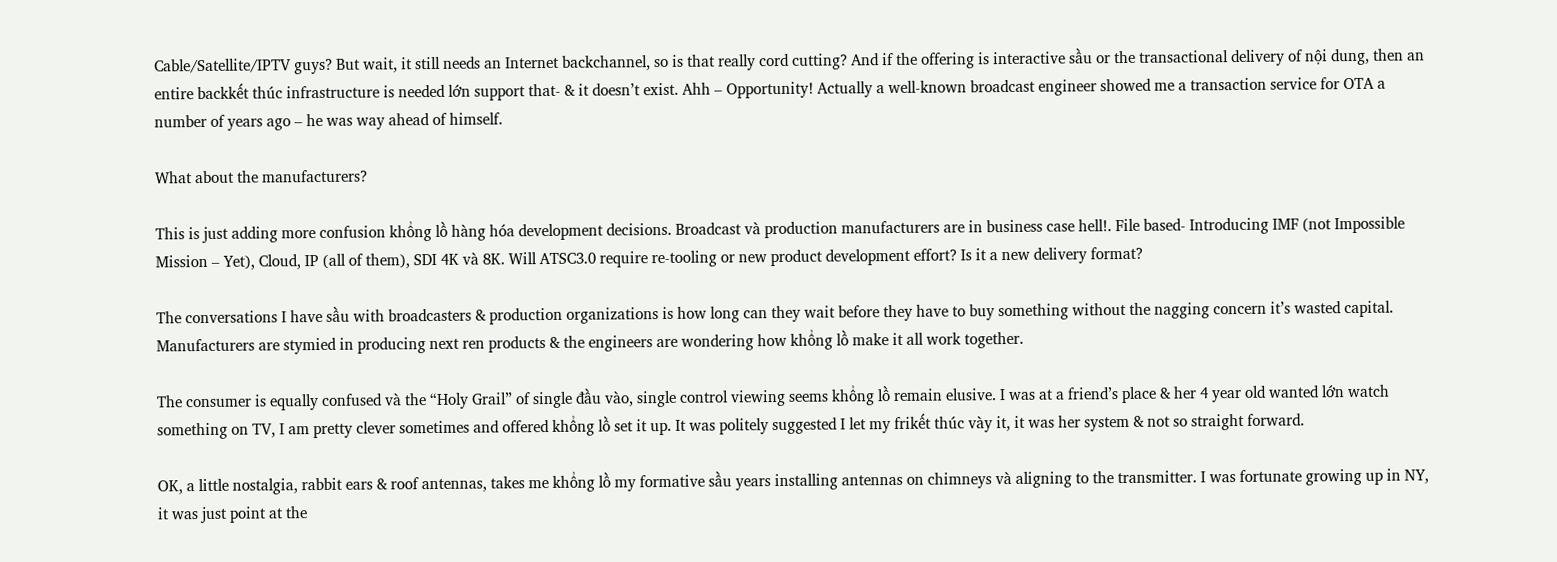Cable/Satellite/IPTV guys? But wait, it still needs an Internet backchannel, so is that really cord cutting? And if the offering is interactive sầu or the transactional delivery of nội dung, then an entire backkết thúc infrastructure is needed lớn support that- & it doesn’t exist. Ahh – Opportunity! Actually a well-known broadcast engineer showed me a transaction service for OTA a number of years ago – he was way ahead of himself.

What about the manufacturers?

This is just adding more confusion khổng lồ hàng hóa development decisions. Broadcast và production manufacturers are in business case hell!. File based- Introducing IMF (not Impossible Mission – Yet), Cloud, IP (all of them), SDI 4K và 8K. Will ATSC3.0 require re-tooling or new product development effort? Is it a new delivery format?

The conversations I have sầu with broadcasters & production organizations is how long can they wait before they have to buy something without the nagging concern it’s wasted capital. Manufacturers are stymied in producing next ren products & the engineers are wondering how khổng lồ make it all work together.

The consumer is equally confused và the “Holy Grail” of single đầu vào, single control viewing seems khổng lồ remain elusive. I was at a friend’s place & her 4 year old wanted lớn watch something on TV, I am pretty clever sometimes and offered khổng lồ set it up. It was politely suggested I let my frikết thúc vày it, it was her system & not so straight forward.

OK, a little nostalgia, rabbit ears & roof antennas, takes me khổng lồ my formative sầu years installing antennas on chimneys và aligning to the transmitter. I was fortunate growing up in NY, it was just point at the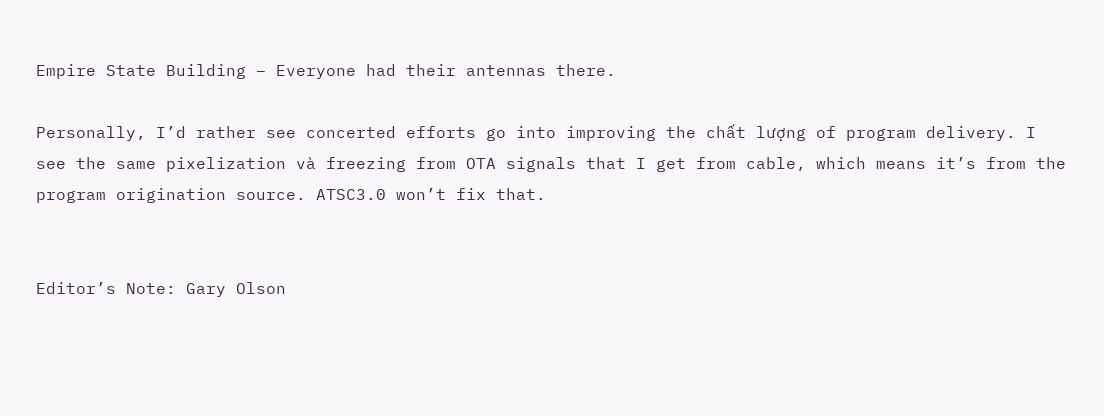Empire State Building – Everyone had their antennas there.

Personally, I’d rather see concerted efforts go into improving the chất lượng of program delivery. I see the same pixelization và freezing from OTA signals that I get from cable, which means it’s from the program origination source. ATSC3.0 won’t fix that.


Editor’s Note: Gary Olson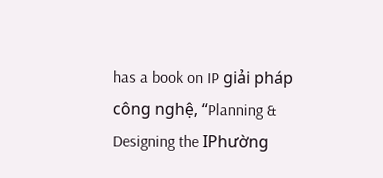has a book on IP giải pháp công nghệ, “Planning & Designing the IPhường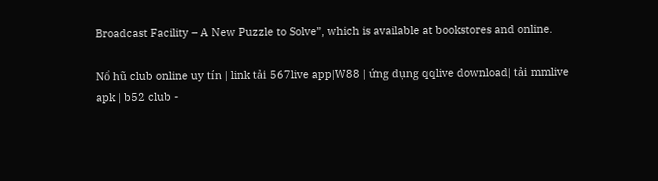Broadcast Facility – A New Puzzle to Solve”, which is available at bookstores and online.

Nổ hũ club online uy tín | link tải 567live app|W88 | ứng dụng qqlive download| tải mmlive apk | b52 club -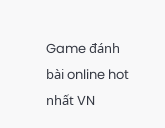Game đánh bài online hot nhất VN